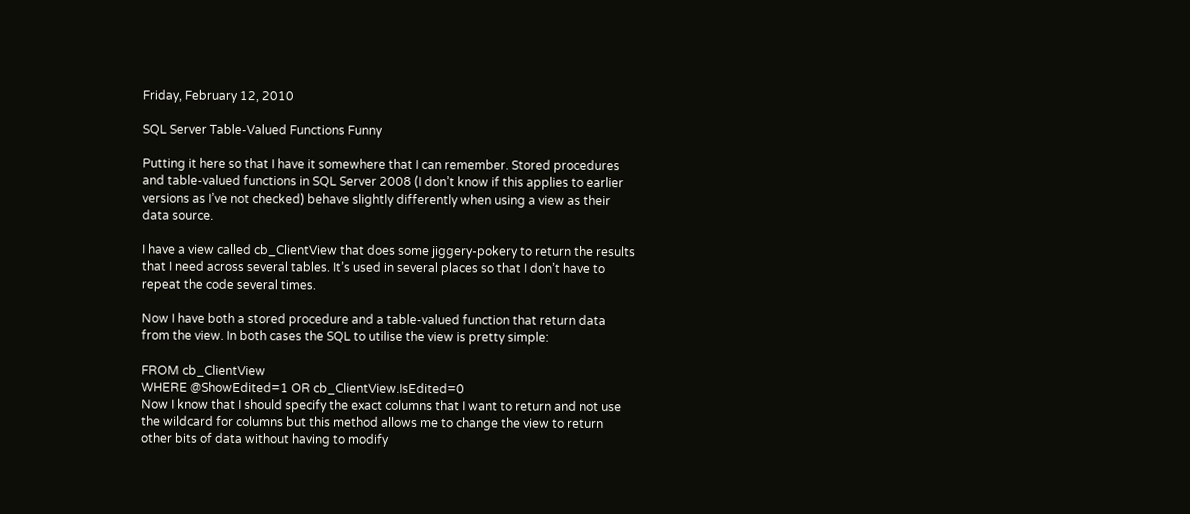Friday, February 12, 2010

SQL Server Table-Valued Functions Funny

Putting it here so that I have it somewhere that I can remember. Stored procedures and table-valued functions in SQL Server 2008 (I don’t know if this applies to earlier versions as I’ve not checked) behave slightly differently when using a view as their data source.

I have a view called cb_ClientView that does some jiggery-pokery to return the results that I need across several tables. It’s used in several places so that I don’t have to repeat the code several times.

Now I have both a stored procedure and a table-valued function that return data from the view. In both cases the SQL to utilise the view is pretty simple:

FROM cb_ClientView
WHERE @ShowEdited=1 OR cb_ClientView.IsEdited=0
Now I know that I should specify the exact columns that I want to return and not use the wildcard for columns but this method allows me to change the view to return other bits of data without having to modify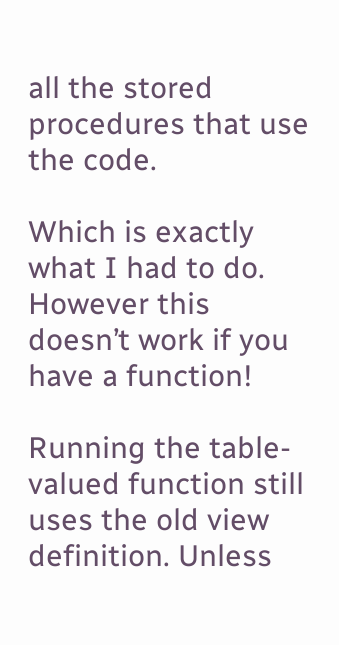all the stored procedures that use the code.

Which is exactly what I had to do. However this doesn’t work if you have a function!

Running the table-valued function still uses the old view definition. Unless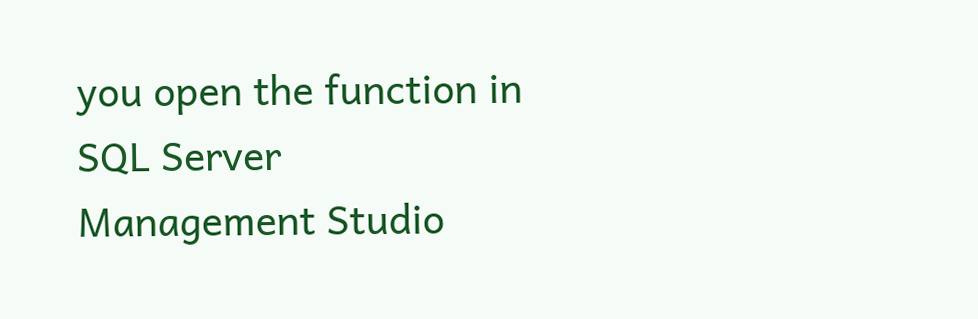you open the function in SQL Server Management Studio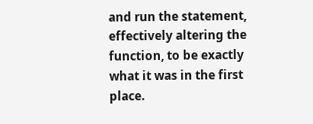and run the statement, effectively altering the function, to be exactly what it was in the first place.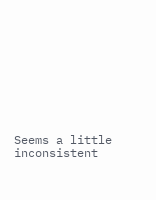Seems a little inconsistent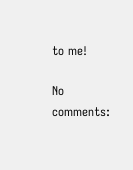to me!

No comments: